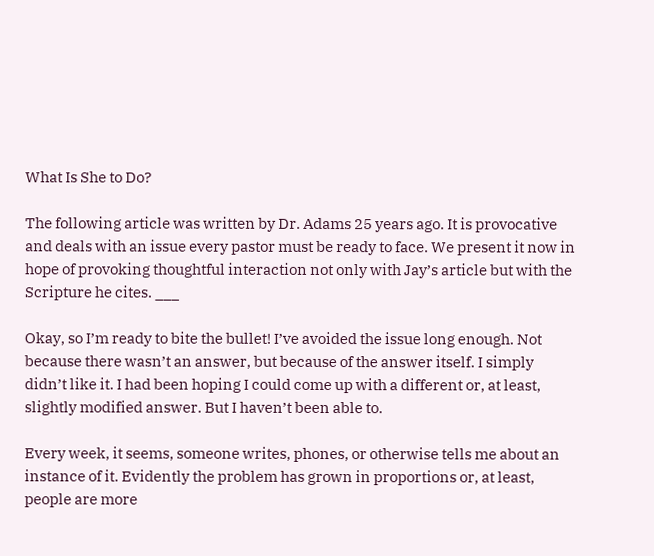What Is She to Do?

The following article was written by Dr. Adams 25 years ago. It is provocative and deals with an issue every pastor must be ready to face. We present it now in hope of provoking thoughtful interaction not only with Jay’s article but with the Scripture he cites. ___

Okay, so I’m ready to bite the bullet! I’ve avoided the issue long enough. Not because there wasn’t an answer, but because of the answer itself. I simply didn’t like it. I had been hoping I could come up with a different or, at least, slightly modified answer. But I haven’t been able to.

Every week, it seems, someone writes, phones, or otherwise tells me about an instance of it. Evidently the problem has grown in proportions or, at least, people are more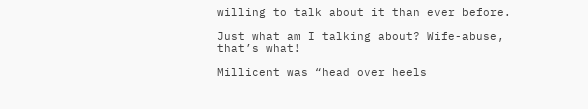willing to talk about it than ever before.

Just what am I talking about? Wife-abuse, that’s what!

Millicent was “head over heels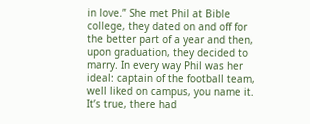in love.” She met Phil at Bible college, they dated on and off for the better part of a year and then, upon graduation, they decided to marry. In every way Phil was her ideal: captain of the football team, well liked on campus, you name it. It’s true, there had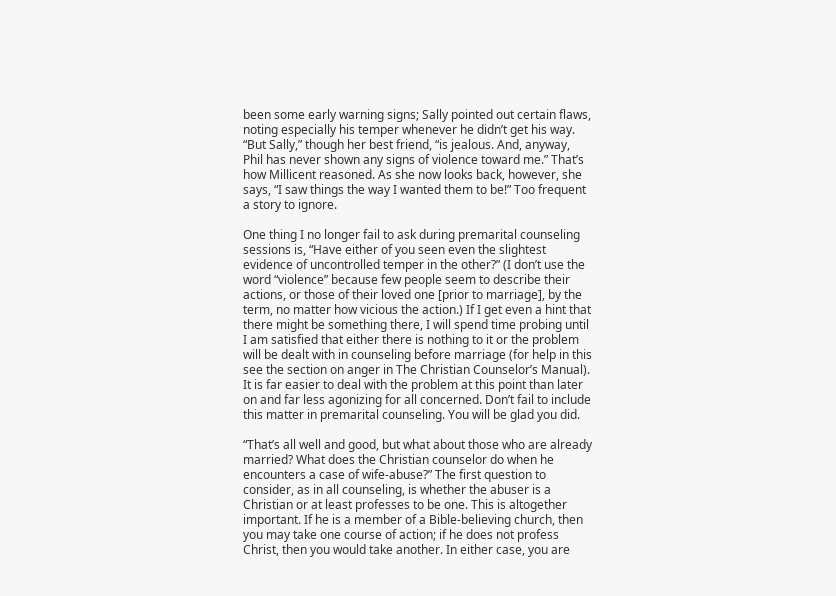been some early warning signs; Sally pointed out certain flaws, noting especially his temper whenever he didn’t get his way. “But Sally,” though her best friend, “is jealous. And, anyway, Phil has never shown any signs of violence toward me.” That’s how Millicent reasoned. As she now looks back, however, she says, “I saw things the way I wanted them to be!” Too frequent a story to ignore.

One thing I no longer fail to ask during premarital counseling sessions is, “Have either of you seen even the slightest evidence of uncontrolled temper in the other?” (I don’t use the word “violence” because few people seem to describe their actions, or those of their loved one [prior to marriage], by the term, no matter how vicious the action.) If I get even a hint that there might be something there, I will spend time probing until I am satisfied that either there is nothing to it or the problem will be dealt with in counseling before marriage (for help in this see the section on anger in The Christian Counselor’s Manual). It is far easier to deal with the problem at this point than later on and far less agonizing for all concerned. Don’t fail to include this matter in premarital counseling. You will be glad you did.

“That’s all well and good, but what about those who are already married? What does the Christian counselor do when he encounters a case of wife-abuse?” The first question to consider, as in all counseling, is whether the abuser is a Christian or at least professes to be one. This is altogether important. If he is a member of a Bible-believing church, then you may take one course of action; if he does not profess Christ, then you would take another. In either case, you are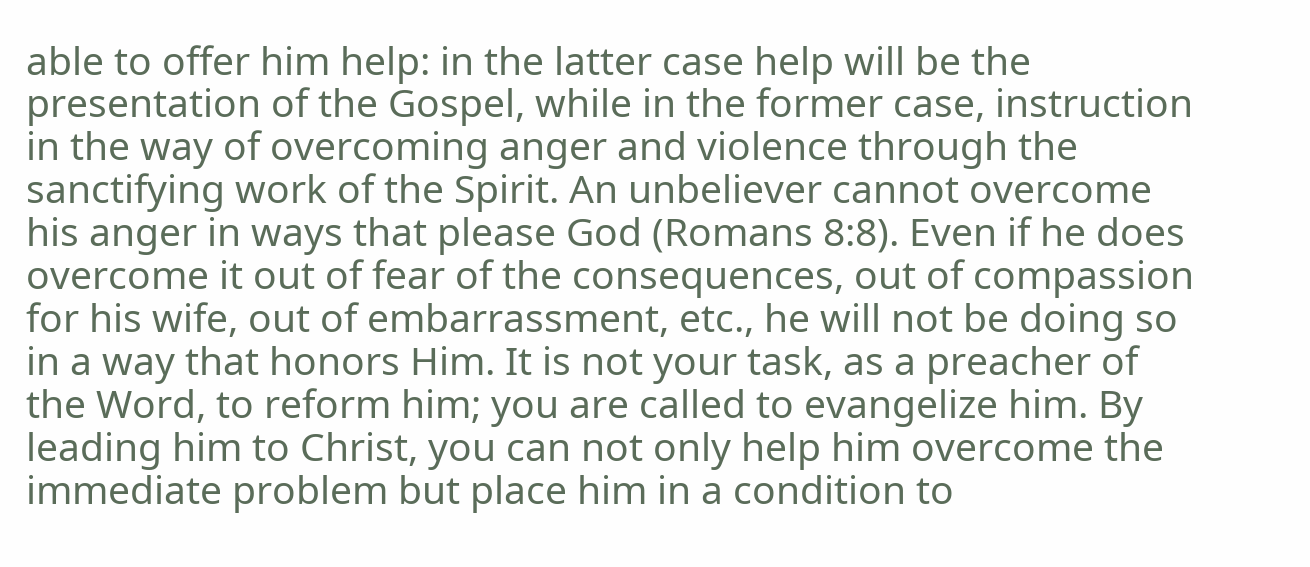able to offer him help: in the latter case help will be the presentation of the Gospel, while in the former case, instruction in the way of overcoming anger and violence through the sanctifying work of the Spirit. An unbeliever cannot overcome his anger in ways that please God (Romans 8:8). Even if he does overcome it out of fear of the consequences, out of compassion for his wife, out of embarrassment, etc., he will not be doing so in a way that honors Him. It is not your task, as a preacher of the Word, to reform him; you are called to evangelize him. By leading him to Christ, you can not only help him overcome the immediate problem but place him in a condition to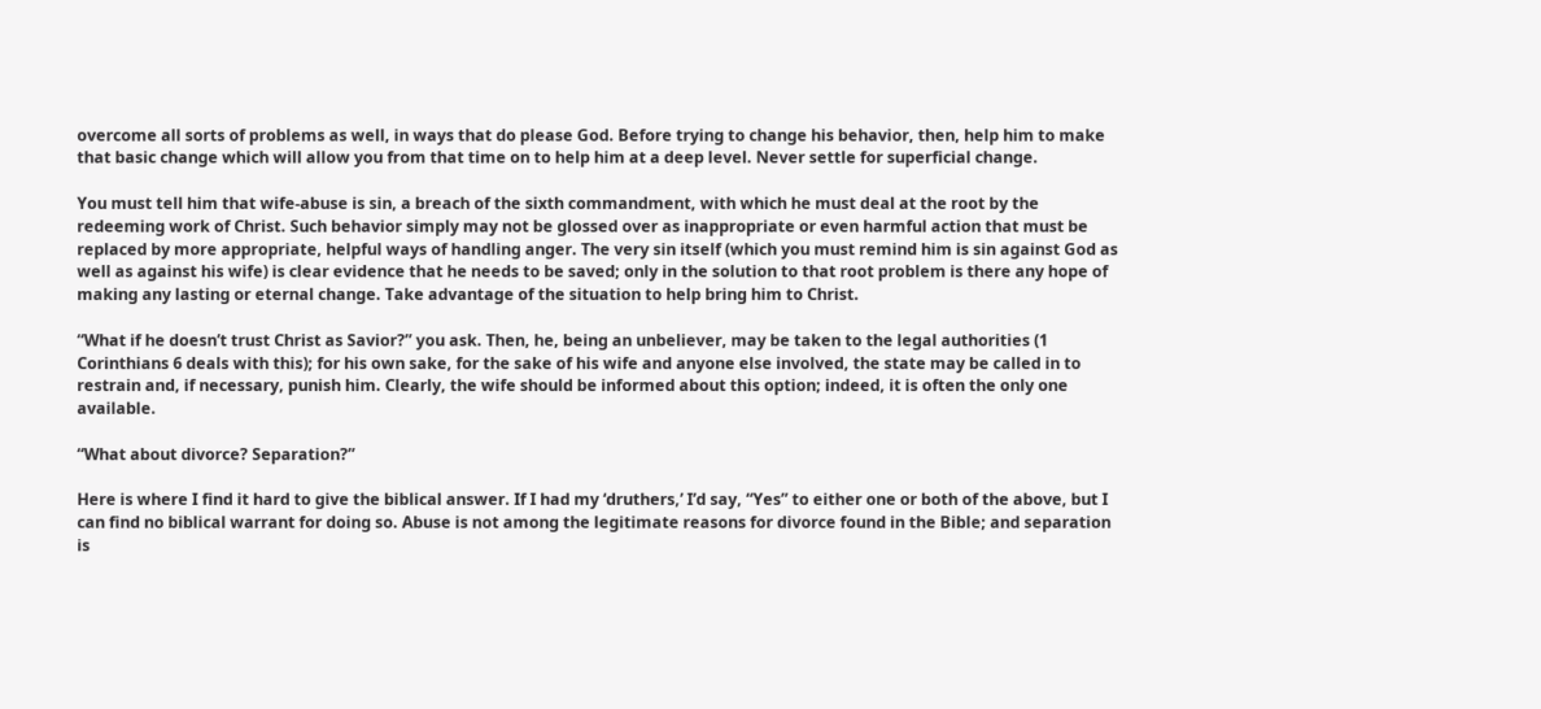overcome all sorts of problems as well, in ways that do please God. Before trying to change his behavior, then, help him to make that basic change which will allow you from that time on to help him at a deep level. Never settle for superficial change.

You must tell him that wife-abuse is sin, a breach of the sixth commandment, with which he must deal at the root by the redeeming work of Christ. Such behavior simply may not be glossed over as inappropriate or even harmful action that must be replaced by more appropriate, helpful ways of handling anger. The very sin itself (which you must remind him is sin against God as well as against his wife) is clear evidence that he needs to be saved; only in the solution to that root problem is there any hope of making any lasting or eternal change. Take advantage of the situation to help bring him to Christ.

“What if he doesn’t trust Christ as Savior?” you ask. Then, he, being an unbeliever, may be taken to the legal authorities (1 Corinthians 6 deals with this); for his own sake, for the sake of his wife and anyone else involved, the state may be called in to restrain and, if necessary, punish him. Clearly, the wife should be informed about this option; indeed, it is often the only one available.

“What about divorce? Separation?”

Here is where I find it hard to give the biblical answer. If I had my ‘druthers,’ I’d say, “Yes” to either one or both of the above, but I can find no biblical warrant for doing so. Abuse is not among the legitimate reasons for divorce found in the Bible; and separation is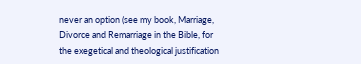never an option (see my book, Marriage, Divorce and Remarriage in the Bible, for the exegetical and theological justification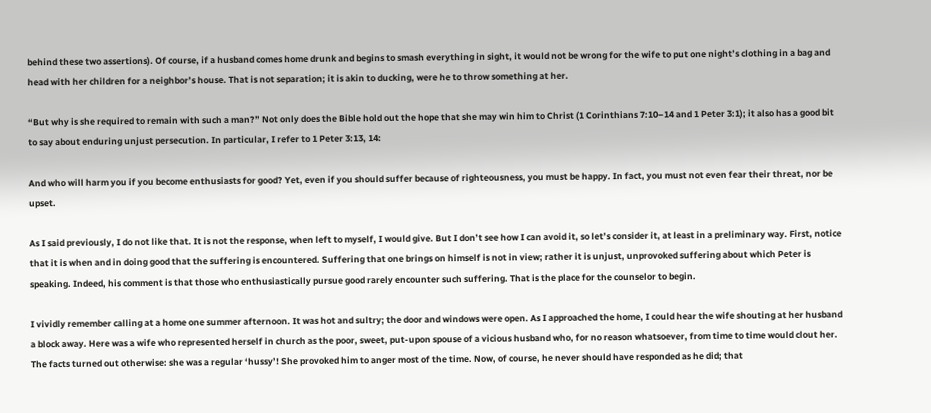behind these two assertions). Of course, if a husband comes home drunk and begins to smash everything in sight, it would not be wrong for the wife to put one night’s clothing in a bag and head with her children for a neighbor’s house. That is not separation; it is akin to ducking, were he to throw something at her.

“But why is she required to remain with such a man?” Not only does the Bible hold out the hope that she may win him to Christ (1 Corinthians 7:10–14 and 1 Peter 3:1); it also has a good bit to say about enduring unjust persecution. In particular, I refer to 1 Peter 3:13, 14:

And who will harm you if you become enthusiasts for good? Yet, even if you should suffer because of righteousness, you must be happy. In fact, you must not even fear their threat, nor be upset.

As I said previously, I do not like that. It is not the response, when left to myself, I would give. But I don’t see how I can avoid it, so let’s consider it, at least in a preliminary way. First, notice that it is when and in doing good that the suffering is encountered. Suffering that one brings on himself is not in view; rather it is unjust, unprovoked suffering about which Peter is speaking. Indeed, his comment is that those who enthusiastically pursue good rarely encounter such suffering. That is the place for the counselor to begin.

I vividly remember calling at a home one summer afternoon. It was hot and sultry; the door and windows were open. As I approached the home, I could hear the wife shouting at her husband a block away. Here was a wife who represented herself in church as the poor, sweet, put-upon spouse of a vicious husband who, for no reason whatsoever, from time to time would clout her. The facts turned out otherwise: she was a regular ‘hussy’! She provoked him to anger most of the time. Now, of course, he never should have responded as he did; that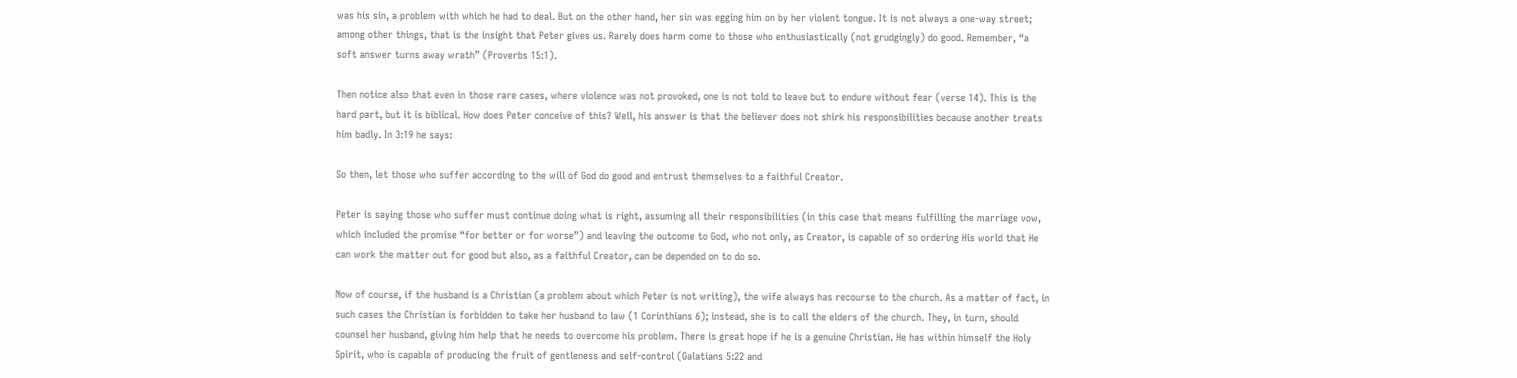was his sin, a problem with which he had to deal. But on the other hand, her sin was egging him on by her violent tongue. It is not always a one-way street; among other things, that is the insight that Peter gives us. Rarely does harm come to those who enthusiastically (not grudgingly) do good. Remember, “a soft answer turns away wrath” (Proverbs 15:1).

Then notice also that even in those rare cases, where violence was not provoked, one is not told to leave but to endure without fear (verse 14). This is the hard part, but it is biblical. How does Peter conceive of this? Well, his answer is that the believer does not shirk his responsibilities because another treats him badly. In 3:19 he says:

So then, let those who suffer according to the will of God do good and entrust themselves to a faithful Creator.

Peter is saying those who suffer must continue doing what is right, assuming all their responsibilities (in this case that means fulfilling the marriage vow, which included the promise “for better or for worse”) and leaving the outcome to God, who not only, as Creator, is capable of so ordering His world that He can work the matter out for good but also, as a faithful Creator, can be depended on to do so.

Now of course, if the husband is a Christian (a problem about which Peter is not writing), the wife always has recourse to the church. As a matter of fact, in such cases the Christian is forbidden to take her husband to law (1 Corinthians 6); instead, she is to call the elders of the church. They, in turn, should counsel her husband, giving him help that he needs to overcome his problem. There is great hope if he is a genuine Christian. He has within himself the Holy Spirit, who is capable of producing the fruit of gentleness and self-control (Galatians 5:22 and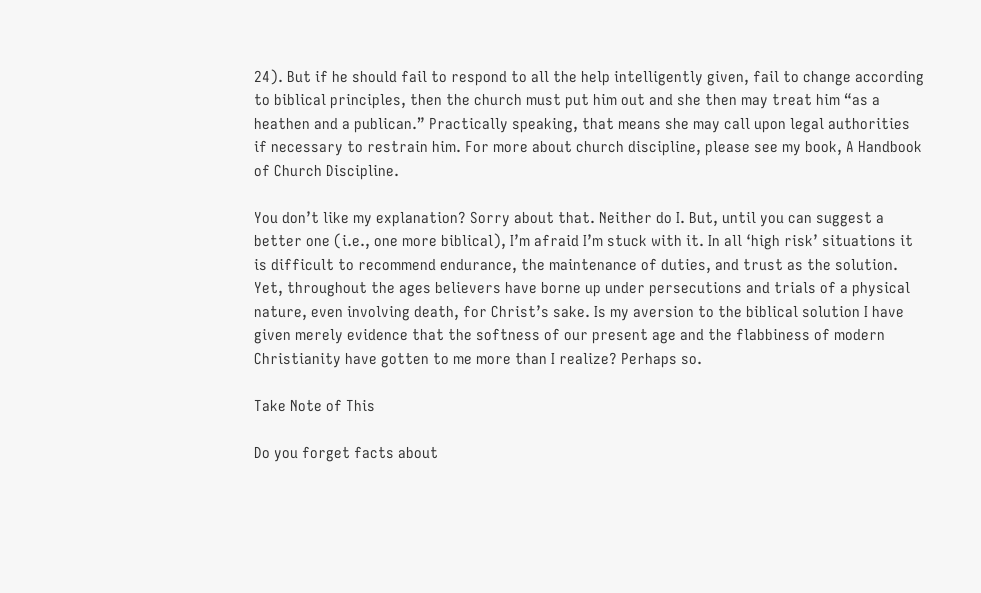24). But if he should fail to respond to all the help intelligently given, fail to change according to biblical principles, then the church must put him out and she then may treat him “as a heathen and a publican.” Practically speaking, that means she may call upon legal authorities if necessary to restrain him. For more about church discipline, please see my book, A Handbook of Church Discipline.

You don’t like my explanation? Sorry about that. Neither do I. But, until you can suggest a better one (i.e., one more biblical), I’m afraid I’m stuck with it. In all ‘high risk’ situations it is difficult to recommend endurance, the maintenance of duties, and trust as the solution. Yet, throughout the ages believers have borne up under persecutions and trials of a physical nature, even involving death, for Christ’s sake. Is my aversion to the biblical solution I have given merely evidence that the softness of our present age and the flabbiness of modern Christianity have gotten to me more than I realize? Perhaps so.

Take Note of This

Do you forget facts about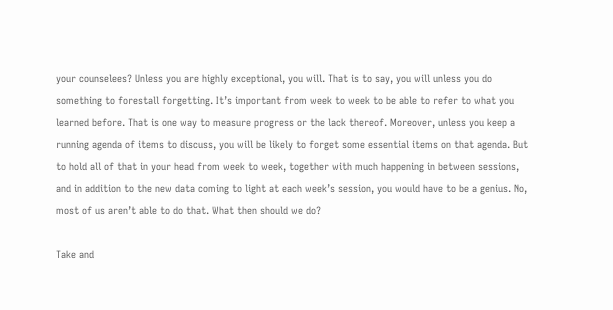your counselees? Unless you are highly exceptional, you will. That is to say, you will unless you do something to forestall forgetting. It’s important from week to week to be able to refer to what you learned before. That is one way to measure progress or the lack thereof. Moreover, unless you keep a running agenda of items to discuss, you will be likely to forget some essential items on that agenda. But to hold all of that in your head from week to week, together with much happening in between sessions, and in addition to the new data coming to light at each week’s session, you would have to be a genius. No, most of us aren’t able to do that. What then should we do?

Take and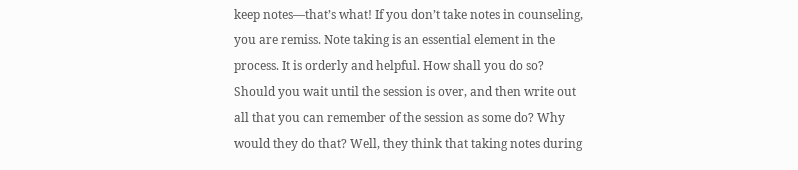keep notes—that’s what! If you don’t take notes in counseling, you are remiss. Note taking is an essential element in the process. It is orderly and helpful. How shall you do so? Should you wait until the session is over, and then write out all that you can remember of the session as some do? Why would they do that? Well, they think that taking notes during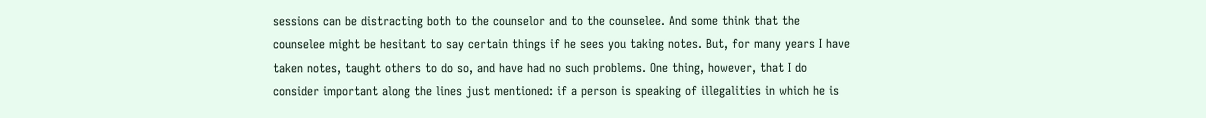sessions can be distracting both to the counselor and to the counselee. And some think that the counselee might be hesitant to say certain things if he sees you taking notes. But, for many years I have taken notes, taught others to do so, and have had no such problems. One thing, however, that I do consider important along the lines just mentioned: if a person is speaking of illegalities in which he is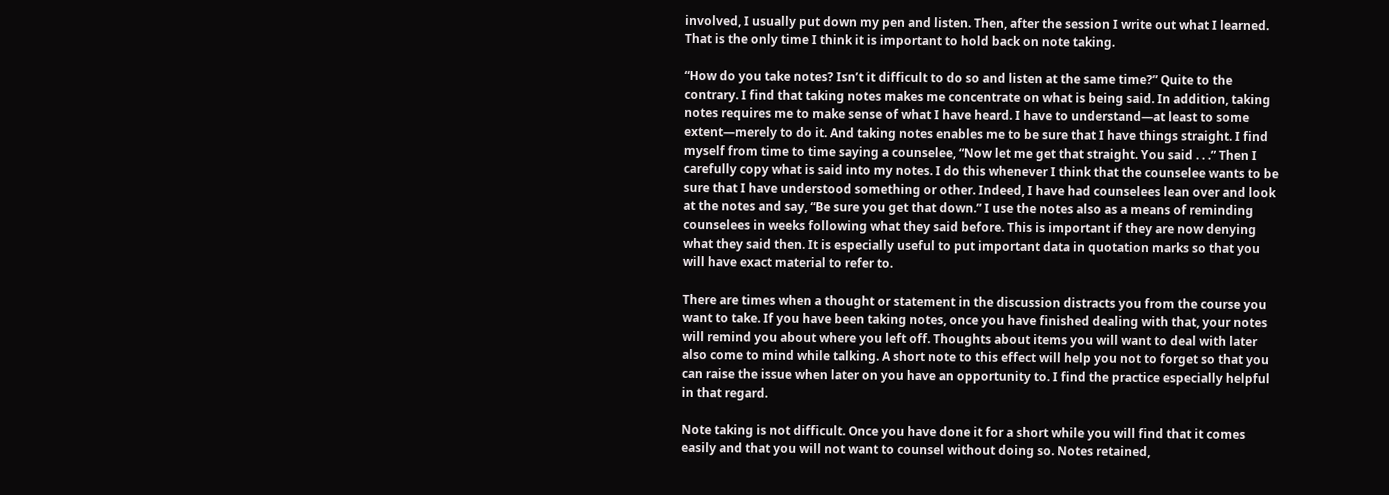involved, I usually put down my pen and listen. Then, after the session I write out what I learned. That is the only time I think it is important to hold back on note taking.

“How do you take notes? Isn’t it difficult to do so and listen at the same time?” Quite to the contrary. I find that taking notes makes me concentrate on what is being said. In addition, taking notes requires me to make sense of what I have heard. I have to understand—at least to some extent—merely to do it. And taking notes enables me to be sure that I have things straight. I find myself from time to time saying a counselee, “Now let me get that straight. You said . . .” Then I carefully copy what is said into my notes. I do this whenever I think that the counselee wants to be sure that I have understood something or other. Indeed, I have had counselees lean over and look at the notes and say, “Be sure you get that down.” I use the notes also as a means of reminding counselees in weeks following what they said before. This is important if they are now denying what they said then. It is especially useful to put important data in quotation marks so that you will have exact material to refer to.

There are times when a thought or statement in the discussion distracts you from the course you want to take. If you have been taking notes, once you have finished dealing with that, your notes will remind you about where you left off. Thoughts about items you will want to deal with later also come to mind while talking. A short note to this effect will help you not to forget so that you can raise the issue when later on you have an opportunity to. I find the practice especially helpful in that regard.

Note taking is not difficult. Once you have done it for a short while you will find that it comes easily and that you will not want to counsel without doing so. Notes retained,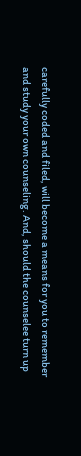carefully coded and filed, will become a means for you to remember and study your own counseling. And, should the counselee turn up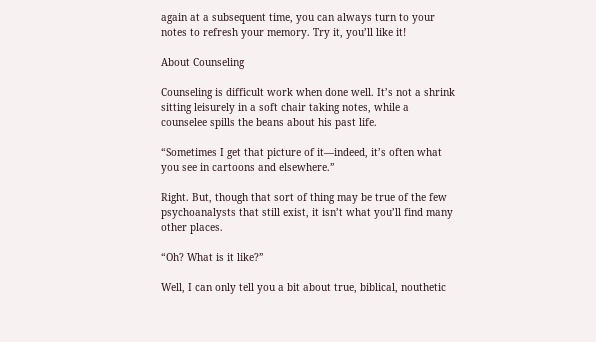again at a subsequent time, you can always turn to your notes to refresh your memory. Try it, you’ll like it!

About Counseling

Counseling is difficult work when done well. It’s not a shrink sitting leisurely in a soft chair taking notes, while a counselee spills the beans about his past life.

“Sometimes I get that picture of it—indeed, it’s often what you see in cartoons and elsewhere.”

Right. But, though that sort of thing may be true of the few psychoanalysts that still exist, it isn’t what you’ll find many other places.

“Oh? What is it like?”

Well, I can only tell you a bit about true, biblical, nouthetic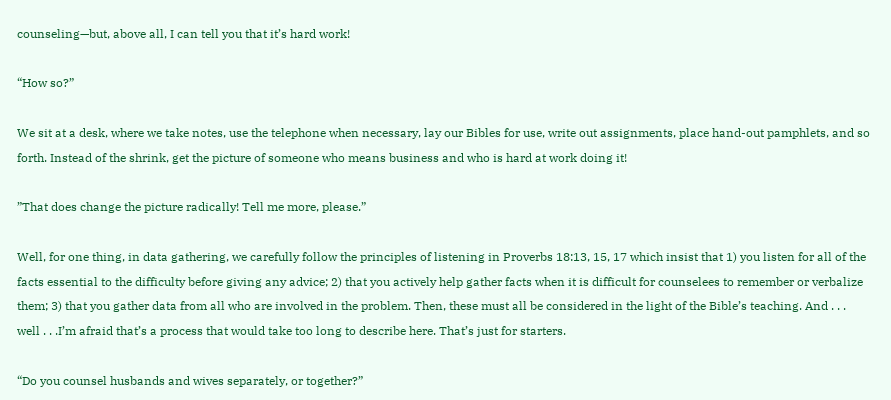counseling—but, above all, I can tell you that it’s hard work!

“How so?”

We sit at a desk, where we take notes, use the telephone when necessary, lay our Bibles for use, write out assignments, place hand-out pamphlets, and so forth. Instead of the shrink, get the picture of someone who means business and who is hard at work doing it!

”That does change the picture radically! Tell me more, please.”

Well, for one thing, in data gathering, we carefully follow the principles of listening in Proverbs 18:13, 15, 17 which insist that 1) you listen for all of the facts essential to the difficulty before giving any advice; 2) that you actively help gather facts when it is difficult for counselees to remember or verbalize them; 3) that you gather data from all who are involved in the problem. Then, these must all be considered in the light of the Bible’s teaching. And . . . well . . .I’m afraid that’s a process that would take too long to describe here. That’s just for starters.

“Do you counsel husbands and wives separately, or together?”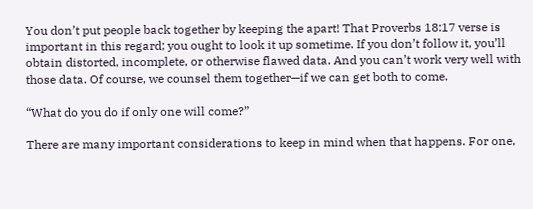You don’t put people back together by keeping the apart! That Proverbs 18:17 verse is important in this regard; you ought to look it up sometime. If you don’t follow it, you’ll obtain distorted, incomplete, or otherwise flawed data. And you can’t work very well with those data. Of course, we counsel them together—if we can get both to come.

“What do you do if only one will come?”

There are many important considerations to keep in mind when that happens. For one,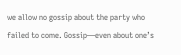we allow no gossip about the party who failed to come. Gossip—even about one’s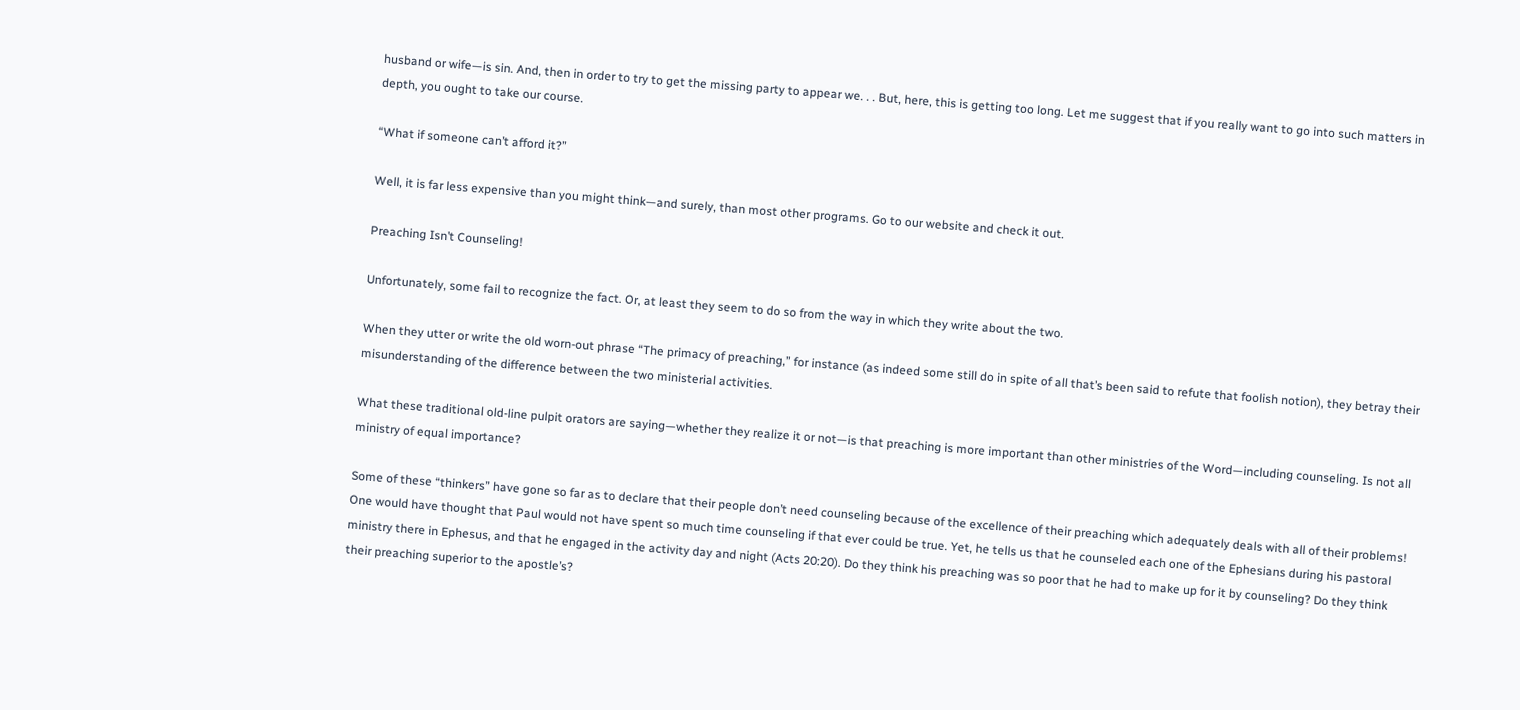husband or wife—is sin. And, then in order to try to get the missing party to appear we. . . But, here, this is getting too long. Let me suggest that if you really want to go into such matters in depth, you ought to take our course.

“What if someone can’t afford it?”

Well, it is far less expensive than you might think—and surely, than most other programs. Go to our website and check it out.

Preaching Isn’t Counseling!

Unfortunately, some fail to recognize the fact. Or, at least they seem to do so from the way in which they write about the two.

When they utter or write the old worn-out phrase “The primacy of preaching,” for instance (as indeed some still do in spite of all that’s been said to refute that foolish notion), they betray their misunderstanding of the difference between the two ministerial activities.

What these traditional old-line pulpit orators are saying—whether they realize it or not—is that preaching is more important than other ministries of the Word—including counseling. Is not all ministry of equal importance?

Some of these “thinkers” have gone so far as to declare that their people don’t need counseling because of the excellence of their preaching which adequately deals with all of their problems! One would have thought that Paul would not have spent so much time counseling if that ever could be true. Yet, he tells us that he counseled each one of the Ephesians during his pastoral ministry there in Ephesus, and that he engaged in the activity day and night (Acts 20:20). Do they think his preaching was so poor that he had to make up for it by counseling? Do they think their preaching superior to the apostle’s?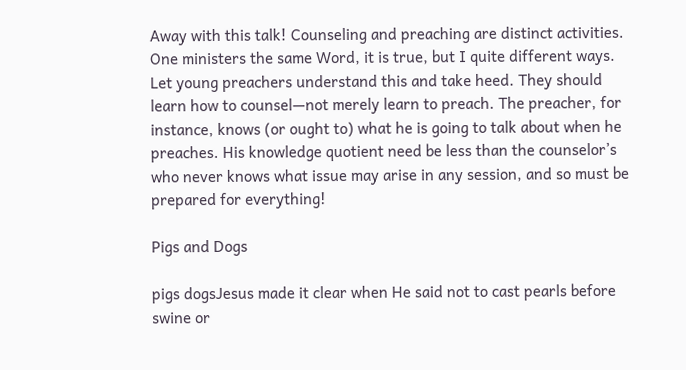Away with this talk! Counseling and preaching are distinct activities. One ministers the same Word, it is true, but I quite different ways. Let young preachers understand this and take heed. They should learn how to counsel—not merely learn to preach. The preacher, for instance, knows (or ought to) what he is going to talk about when he preaches. His knowledge quotient need be less than the counselor’s who never knows what issue may arise in any session, and so must be prepared for everything!

Pigs and Dogs

pigs dogsJesus made it clear when He said not to cast pearls before swine or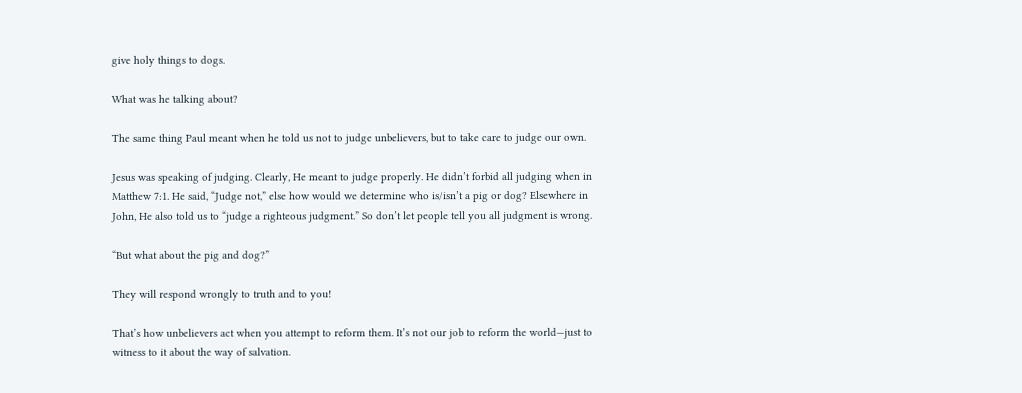give holy things to dogs.

What was he talking about?

The same thing Paul meant when he told us not to judge unbelievers, but to take care to judge our own.

Jesus was speaking of judging. Clearly, He meant to judge properly. He didn’t forbid all judging when in Matthew 7:1. He said, “Judge not,” else how would we determine who is/isn’t a pig or dog? Elsewhere in John, He also told us to “judge a righteous judgment.” So don’t let people tell you all judgment is wrong.

“But what about the pig and dog?”

They will respond wrongly to truth and to you!

That’s how unbelievers act when you attempt to reform them. It’s not our job to reform the world—just to witness to it about the way of salvation.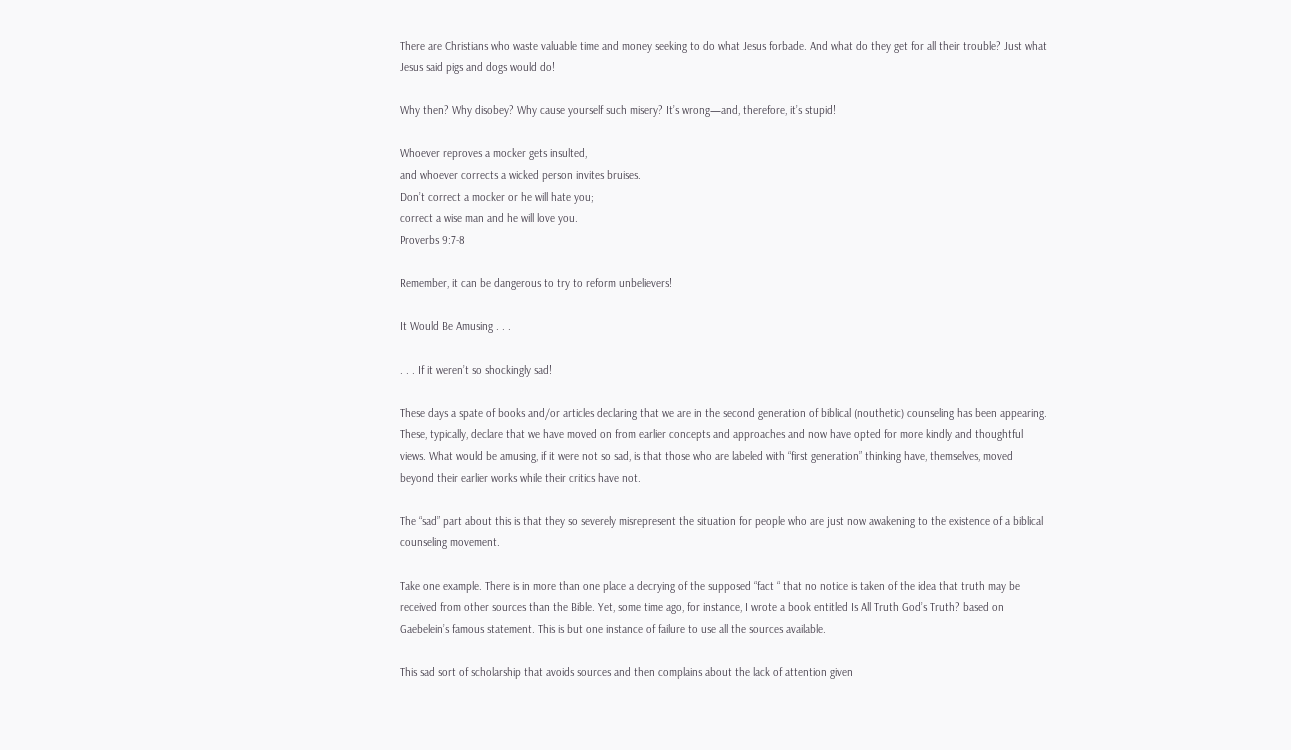There are Christians who waste valuable time and money seeking to do what Jesus forbade. And what do they get for all their trouble? Just what Jesus said pigs and dogs would do!

Why then? Why disobey? Why cause yourself such misery? It’s wrong—and, therefore, it’s stupid!

Whoever reproves a mocker gets insulted,
and whoever corrects a wicked person invites bruises.
Don’t correct a mocker or he will hate you;
correct a wise man and he will love you.
Proverbs 9:7-8

Remember, it can be dangerous to try to reform unbelievers!

It Would Be Amusing . . .

. . . If it weren’t so shockingly sad!

These days a spate of books and/or articles declaring that we are in the second generation of biblical (nouthetic) counseling has been appearing. These, typically, declare that we have moved on from earlier concepts and approaches and now have opted for more kindly and thoughtful views. What would be amusing, if it were not so sad, is that those who are labeled with “first generation” thinking have, themselves, moved beyond their earlier works while their critics have not.

The “sad” part about this is that they so severely misrepresent the situation for people who are just now awakening to the existence of a biblical counseling movement.

Take one example. There is in more than one place a decrying of the supposed “fact “ that no notice is taken of the idea that truth may be received from other sources than the Bible. Yet, some time ago, for instance, I wrote a book entitled Is All Truth God’s Truth? based on Gaebelein’s famous statement. This is but one instance of failure to use all the sources available.

This sad sort of scholarship that avoids sources and then complains about the lack of attention given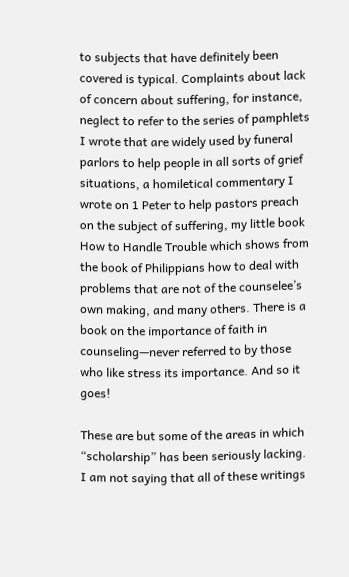to subjects that have definitely been covered is typical. Complaints about lack of concern about suffering, for instance, neglect to refer to the series of pamphlets I wrote that are widely used by funeral parlors to help people in all sorts of grief situations, a homiletical commentary I wrote on 1 Peter to help pastors preach on the subject of suffering, my little book How to Handle Trouble which shows from the book of Philippians how to deal with problems that are not of the counselee’s own making, and many others. There is a book on the importance of faith in counseling—never referred to by those who like stress its importance. And so it goes!

These are but some of the areas in which “scholarship” has been seriously lacking. I am not saying that all of these writings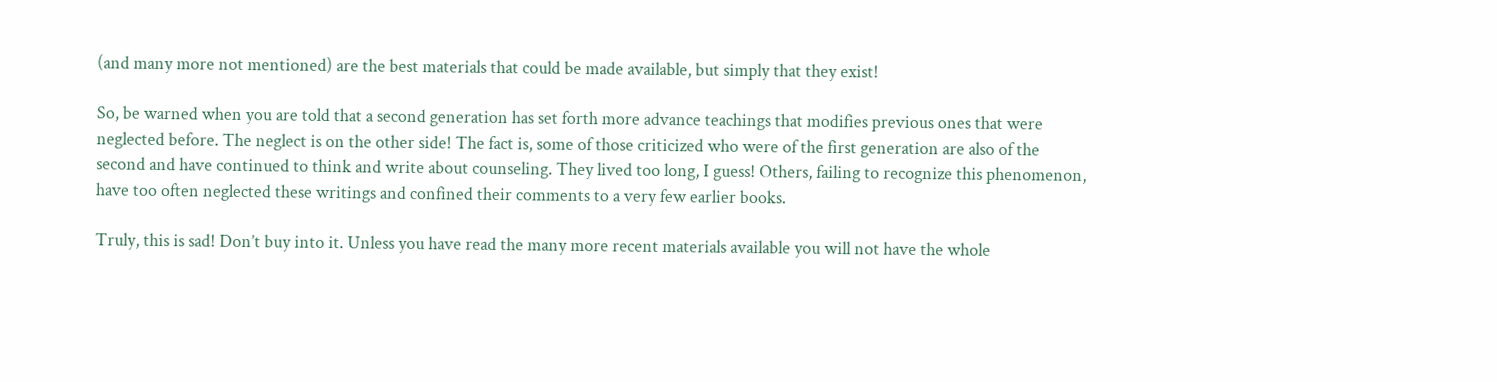(and many more not mentioned) are the best materials that could be made available, but simply that they exist!

So, be warned when you are told that a second generation has set forth more advance teachings that modifies previous ones that were neglected before. The neglect is on the other side! The fact is, some of those criticized who were of the first generation are also of the second and have continued to think and write about counseling. They lived too long, I guess! Others, failing to recognize this phenomenon, have too often neglected these writings and confined their comments to a very few earlier books.

Truly, this is sad! Don’t buy into it. Unless you have read the many more recent materials available you will not have the whole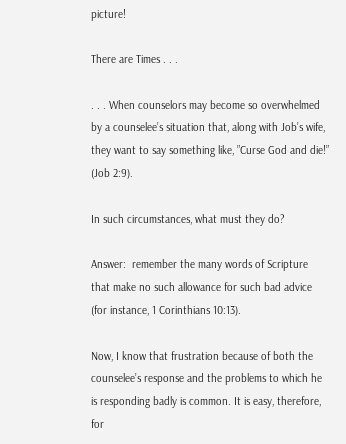picture!

There are Times . . .

. . . When counselors may become so overwhelmed by a counselee’s situation that, along with Job’s wife, they want to say something like, ”Curse God and die!” (Job 2:9).

In such circumstances, what must they do?

Answer:  remember the many words of Scripture that make no such allowance for such bad advice (for instance, 1 Corinthians 10:13).

Now, I know that frustration because of both the counselee’s response and the problems to which he is responding badly is common. It is easy, therefore, for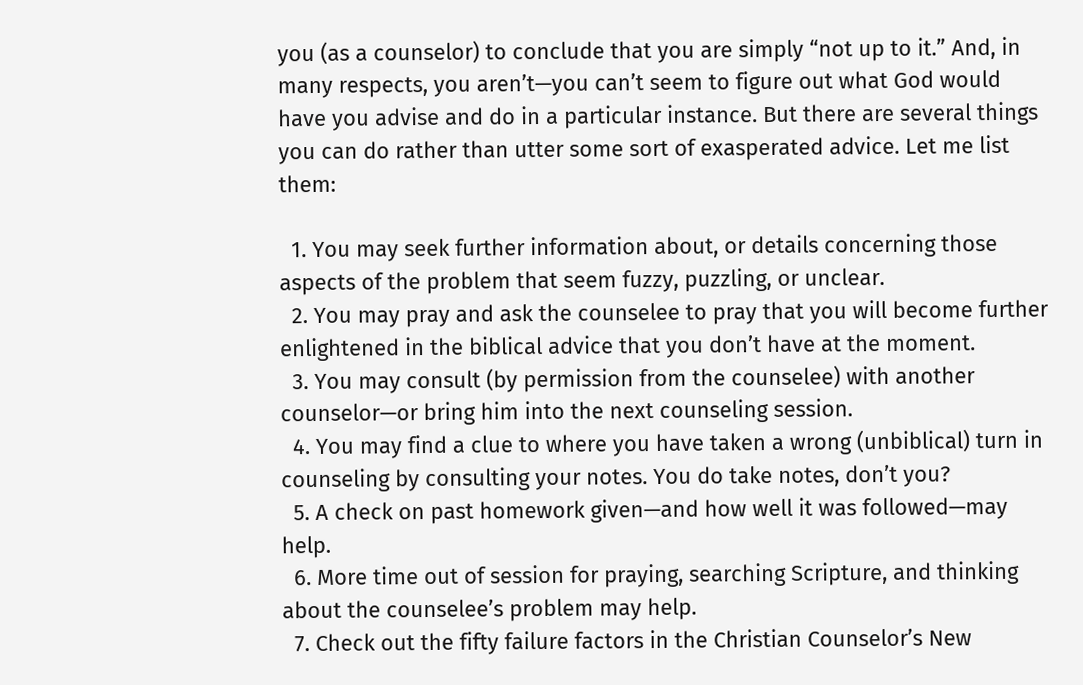you (as a counselor) to conclude that you are simply “not up to it.” And, in many respects, you aren’t—you can’t seem to figure out what God would have you advise and do in a particular instance. But there are several things you can do rather than utter some sort of exasperated advice. Let me list them:

  1. You may seek further information about, or details concerning those aspects of the problem that seem fuzzy, puzzling, or unclear.
  2. You may pray and ask the counselee to pray that you will become further enlightened in the biblical advice that you don’t have at the moment.
  3. You may consult (by permission from the counselee) with another counselor—or bring him into the next counseling session.
  4. You may find a clue to where you have taken a wrong (unbiblical) turn in counseling by consulting your notes. You do take notes, don’t you?
  5. A check on past homework given—and how well it was followed—may help.
  6. More time out of session for praying, searching Scripture, and thinking about the counselee’s problem may help.
  7. Check out the fifty failure factors in the Christian Counselor’s New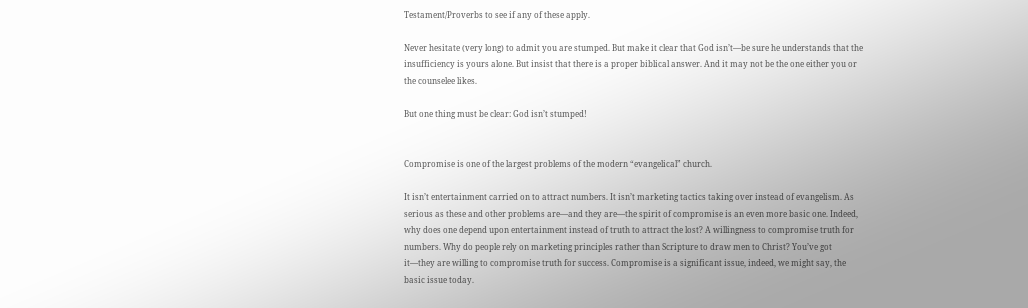Testament/Proverbs to see if any of these apply.

Never hesitate (very long) to admit you are stumped. But make it clear that God isn’t—be sure he understands that the insufficiency is yours alone. But insist that there is a proper biblical answer. And it may not be the one either you or the counselee likes.

But one thing must be clear: God isn’t stumped!


Compromise is one of the largest problems of the modern “evangelical” church.

It isn’t entertainment carried on to attract numbers. It isn’t marketing tactics taking over instead of evangelism. As serious as these and other problems are—and they are—the spirit of compromise is an even more basic one. Indeed, why does one depend upon entertainment instead of truth to attract the lost? A willingness to compromise truth for numbers. Why do people rely on marketing principles rather than Scripture to draw men to Christ? You’ve got it—they are willing to compromise truth for success. Compromise is a significant issue, indeed, we might say, the basic issue today.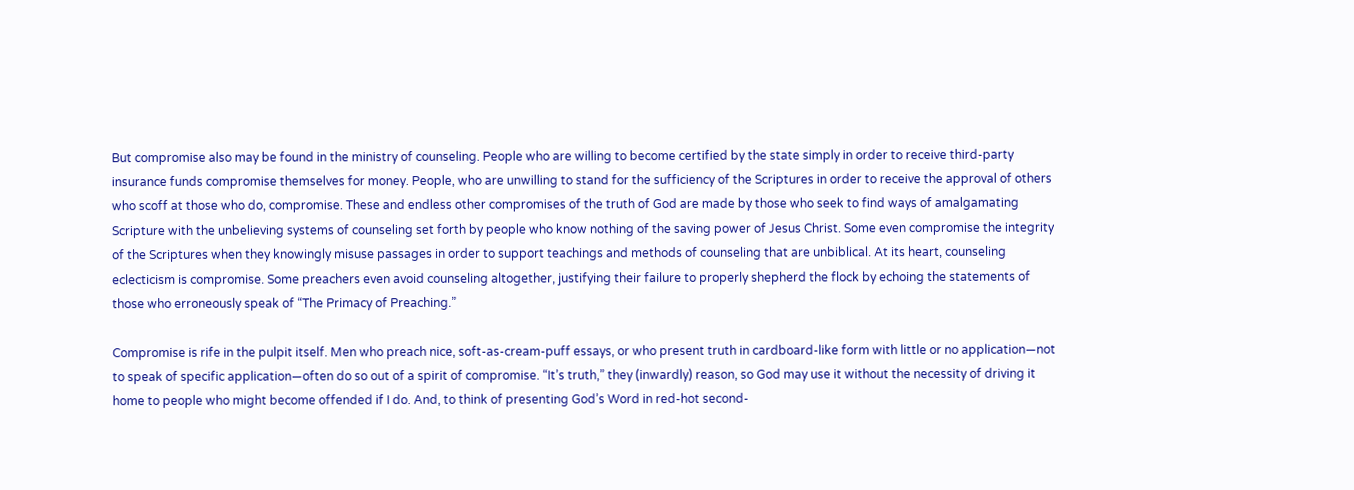But compromise also may be found in the ministry of counseling. People who are willing to become certified by the state simply in order to receive third-party insurance funds compromise themselves for money. People, who are unwilling to stand for the sufficiency of the Scriptures in order to receive the approval of others who scoff at those who do, compromise. These and endless other compromises of the truth of God are made by those who seek to find ways of amalgamating Scripture with the unbelieving systems of counseling set forth by people who know nothing of the saving power of Jesus Christ. Some even compromise the integrity of the Scriptures when they knowingly misuse passages in order to support teachings and methods of counseling that are unbiblical. At its heart, counseling eclecticism is compromise. Some preachers even avoid counseling altogether, justifying their failure to properly shepherd the flock by echoing the statements of those who erroneously speak of “The Primacy of Preaching.”

Compromise is rife in the pulpit itself. Men who preach nice, soft-as-cream-puff essays, or who present truth in cardboard-like form with little or no application—not to speak of specific application—often do so out of a spirit of compromise. “It’s truth,” they (inwardly) reason, so God may use it without the necessity of driving it home to people who might become offended if I do. And, to think of presenting God’s Word in red-hot second-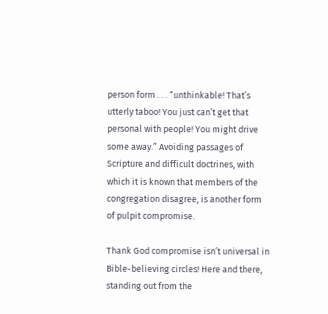person form . . . “unthinkable! That’s utterly taboo! You just can’t get that personal with people! You might drive some away.” Avoiding passages of Scripture and difficult doctrines, with which it is known that members of the congregation disagree, is another form of pulpit compromise.

Thank God compromise isn’t universal in Bible-believing circles! Here and there, standing out from the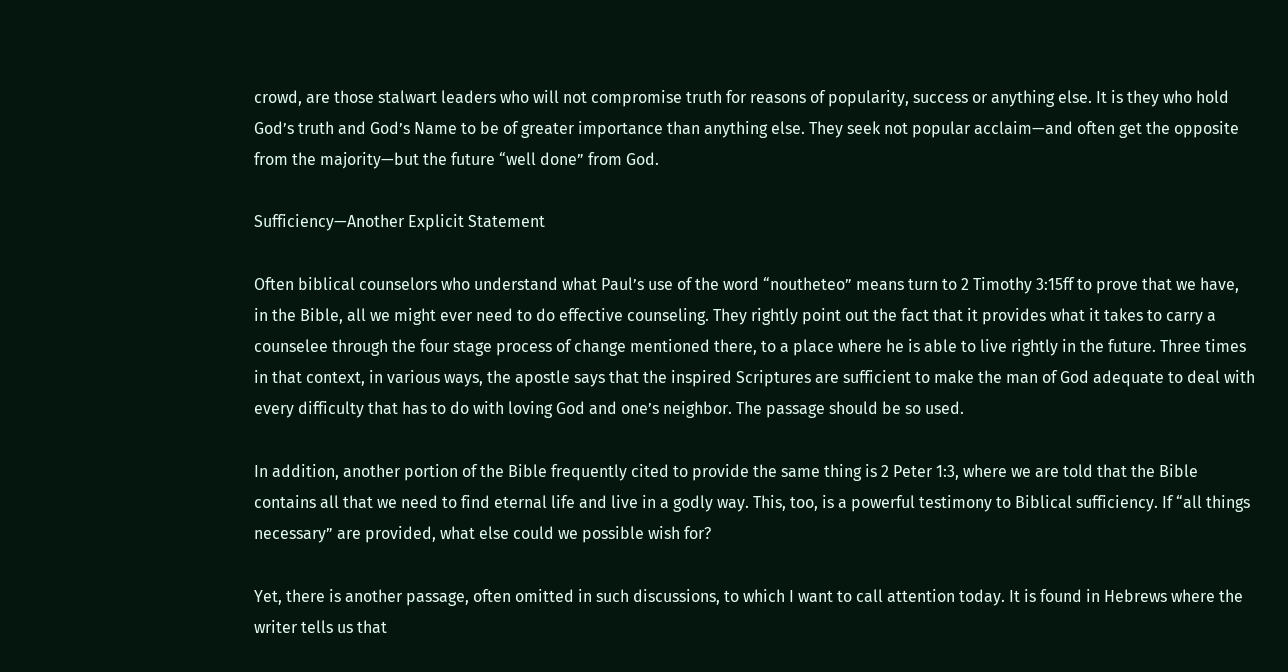crowd, are those stalwart leaders who will not compromise truth for reasons of popularity, success or anything else. It is they who hold God’s truth and God’s Name to be of greater importance than anything else. They seek not popular acclaim—and often get the opposite from the majority—but the future “well done” from God.

Sufficiency—Another Explicit Statement

Often biblical counselors who understand what Paul’s use of the word “noutheteo” means turn to 2 Timothy 3:15ff to prove that we have, in the Bible, all we might ever need to do effective counseling. They rightly point out the fact that it provides what it takes to carry a counselee through the four stage process of change mentioned there, to a place where he is able to live rightly in the future. Three times in that context, in various ways, the apostle says that the inspired Scriptures are sufficient to make the man of God adequate to deal with every difficulty that has to do with loving God and one’s neighbor. The passage should be so used.

In addition, another portion of the Bible frequently cited to provide the same thing is 2 Peter 1:3, where we are told that the Bible contains all that we need to find eternal life and live in a godly way. This, too, is a powerful testimony to Biblical sufficiency. If “all things necessary” are provided, what else could we possible wish for?

Yet, there is another passage, often omitted in such discussions, to which I want to call attention today. It is found in Hebrews where the writer tells us that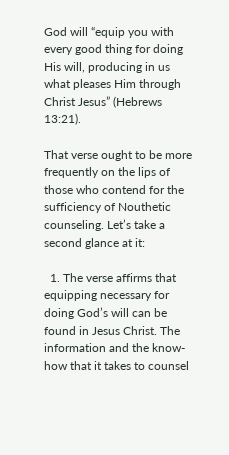God will “equip you with every good thing for doing His will, producing in us what pleases Him through Christ Jesus” (Hebrews 13:21).

That verse ought to be more frequently on the lips of those who contend for the sufficiency of Nouthetic counseling. Let’s take a second glance at it:

  1. The verse affirms that equipping necessary for doing God’s will can be found in Jesus Christ. The information and the know-how that it takes to counsel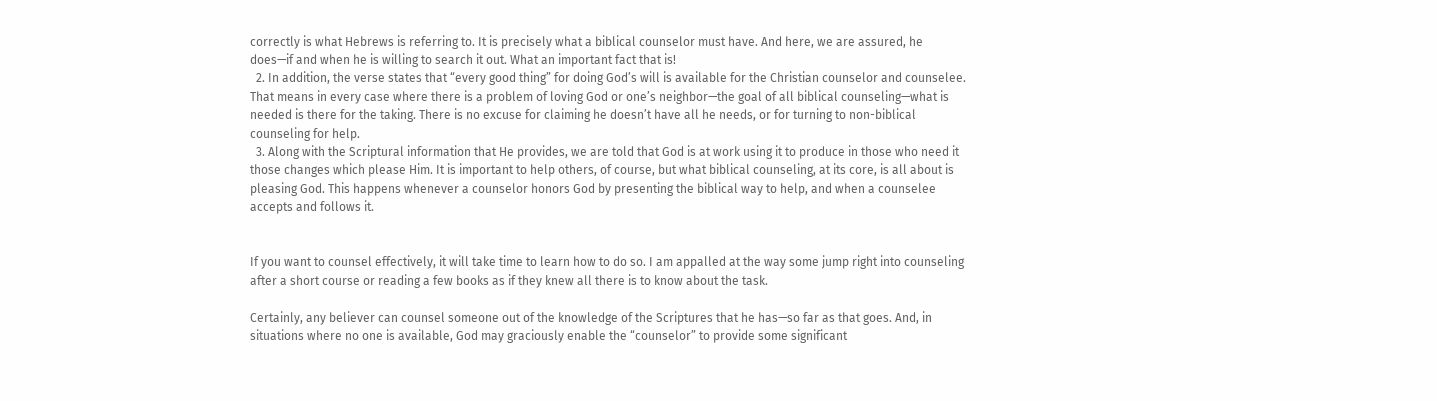correctly is what Hebrews is referring to. It is precisely what a biblical counselor must have. And here, we are assured, he does—if and when he is willing to search it out. What an important fact that is!
  2. In addition, the verse states that “every good thing” for doing God’s will is available for the Christian counselor and counselee. That means in every case where there is a problem of loving God or one’s neighbor—the goal of all biblical counseling—what is needed is there for the taking. There is no excuse for claiming he doesn’t have all he needs, or for turning to non-biblical counseling for help.
  3. Along with the Scriptural information that He provides, we are told that God is at work using it to produce in those who need it those changes which please Him. It is important to help others, of course, but what biblical counseling, at its core, is all about is pleasing God. This happens whenever a counselor honors God by presenting the biblical way to help, and when a counselee accepts and follows it.


If you want to counsel effectively, it will take time to learn how to do so. I am appalled at the way some jump right into counseling after a short course or reading a few books as if they knew all there is to know about the task.

Certainly, any believer can counsel someone out of the knowledge of the Scriptures that he has—so far as that goes. And, in situations where no one is available, God may graciously enable the “counselor” to provide some significant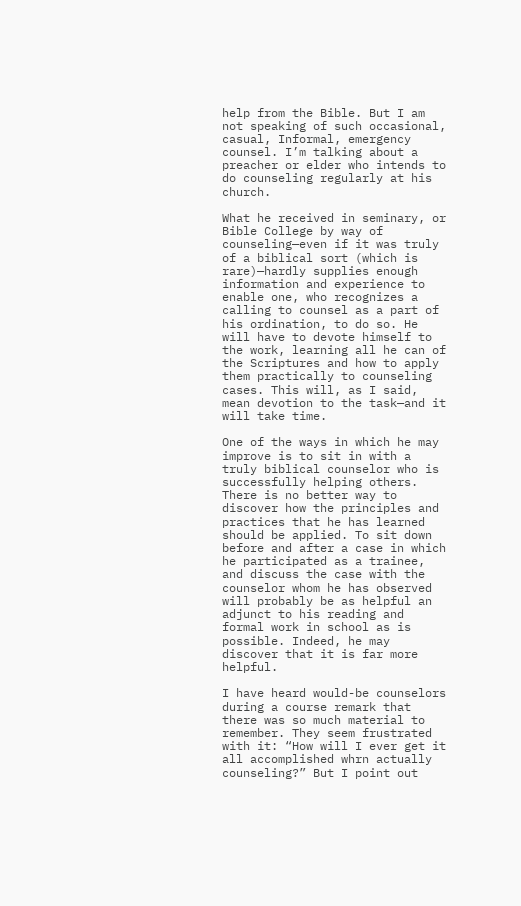help from the Bible. But I am not speaking of such occasional, casual, Informal, emergency counsel. I’m talking about a preacher or elder who intends to do counseling regularly at his church.

What he received in seminary, or Bible College by way of counseling—even if it was truly of a biblical sort (which is rare)—hardly supplies enough information and experience to enable one, who recognizes a calling to counsel as a part of his ordination, to do so. He will have to devote himself to the work, learning all he can of the Scriptures and how to apply them practically to counseling cases. This will, as I said, mean devotion to the task—and it will take time.

One of the ways in which he may improve is to sit in with a truly biblical counselor who is successfully helping others. There is no better way to discover how the principles and practices that he has learned should be applied. To sit down before and after a case in which he participated as a trainee, and discuss the case with the counselor whom he has observed will probably be as helpful an adjunct to his reading and formal work in school as is possible. Indeed, he may discover that it is far more helpful.

I have heard would-be counselors during a course remark that there was so much material to remember. They seem frustrated with it: “How will I ever get it all accomplished whrn actually counseling?” But I point out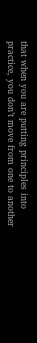that when you are putting principles into practice, you don’t move from one to another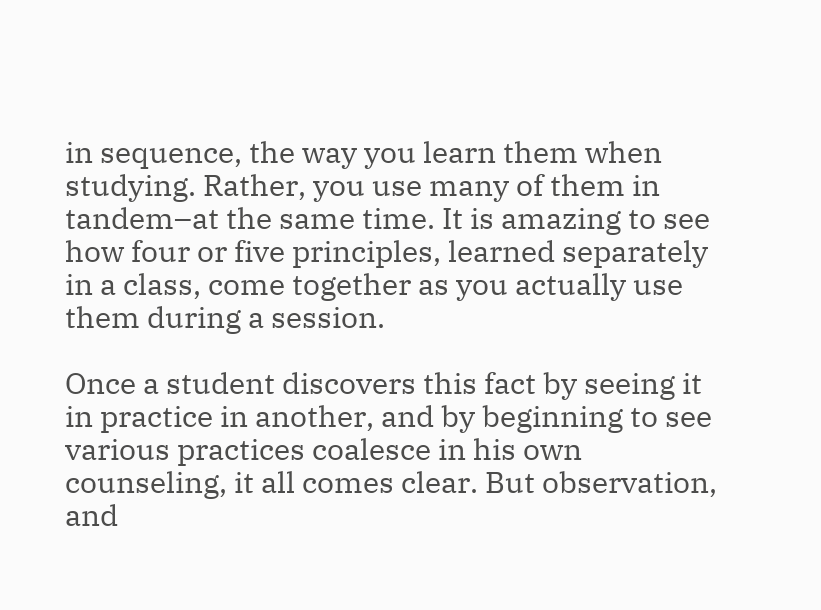in sequence, the way you learn them when studying. Rather, you use many of them in tandem–at the same time. It is amazing to see how four or five principles, learned separately in a class, come together as you actually use them during a session.

Once a student discovers this fact by seeing it in practice in another, and by beginning to see various practices coalesce in his own counseling, it all comes clear. But observation, and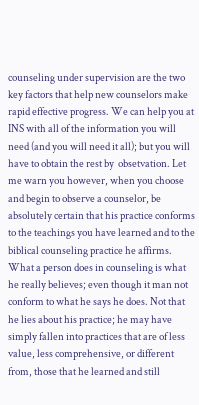counseling under supervision are the two key factors that help new counselors make rapid effective progress. We can help you at INS with all of the information you will need (and you will need it all); but you will have to obtain the rest by  obsetvation. Let me warn you however, when you choose and begin to observe a counselor, be absolutely certain that his practice conforms to the teachings you have learned and to the biblical counseling practice he affirms. What a person does in counseling is what he really believes; even though it man not conform to what he says he does. Not that he lies about his practice; he may have simply fallen into practices that are of less value, less comprehensive, or different from, those that he learned and still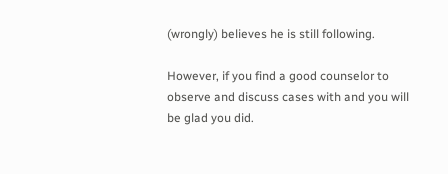(wrongly) believes he is still following.

However, if you find a good counselor to observe and discuss cases with and you will be glad you did.